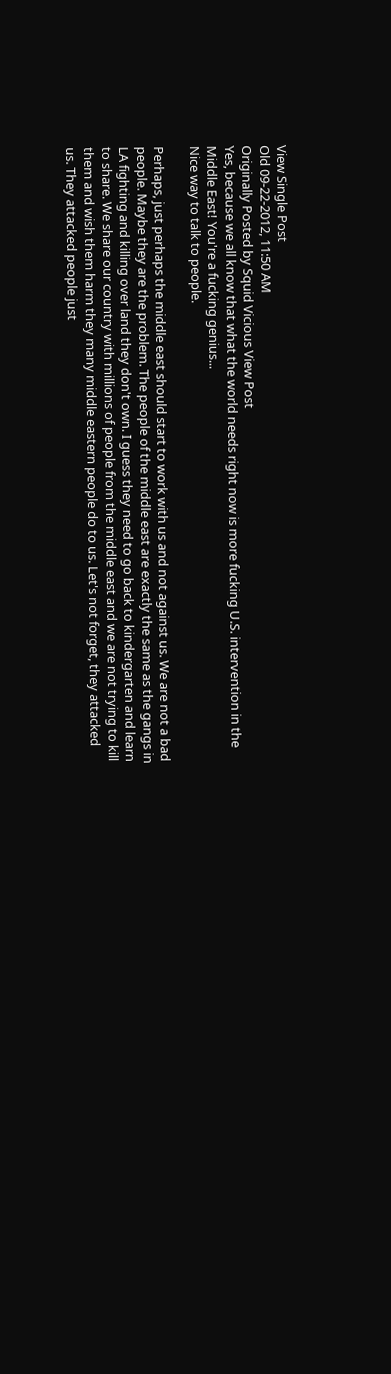View Single Post
Old 09-22-2012, 11:50 AM
Originally Posted by Squid Vicious View Post
Yes, because we all know that what the world needs right now is more fucking U.S. intervention in the Middle East! You're a fucking genius...
Nice way to talk to people.

Perhaps, just perhaps the middle east should start to work with us and not against us. We are not a bad people. Maybe they are the problem. The people of the middle east are exactly the same as the gangs in LA fighting and killing over land they don't own. I guess they need to go back to kindergarten and learn to share. We share our country with millions of people from the middle east and we are not trying to kill them and wish them harm they many middle eastern people do to us. Let's not forget, they attacked us. They attacked people just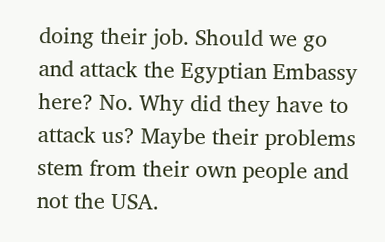doing their job. Should we go and attack the Egyptian Embassy here? No. Why did they have to attack us? Maybe their problems stem from their own people and not the USA.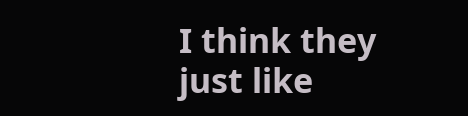I think they just like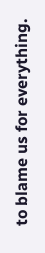to blame us for everything.